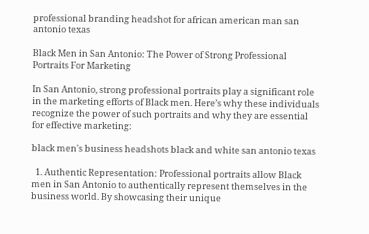professional branding headshot for african american man san antonio texas

Black Men in San Antonio: The Power of Strong Professional Portraits For Marketing

In San Antonio, strong professional portraits play a significant role in the marketing efforts of Black men. Here’s why these individuals recognize the power of such portraits and why they are essential for effective marketing:

black men's business headshots black and white san antonio texas

  1. Authentic Representation: Professional portraits allow Black men in San Antonio to authentically represent themselves in the business world. By showcasing their unique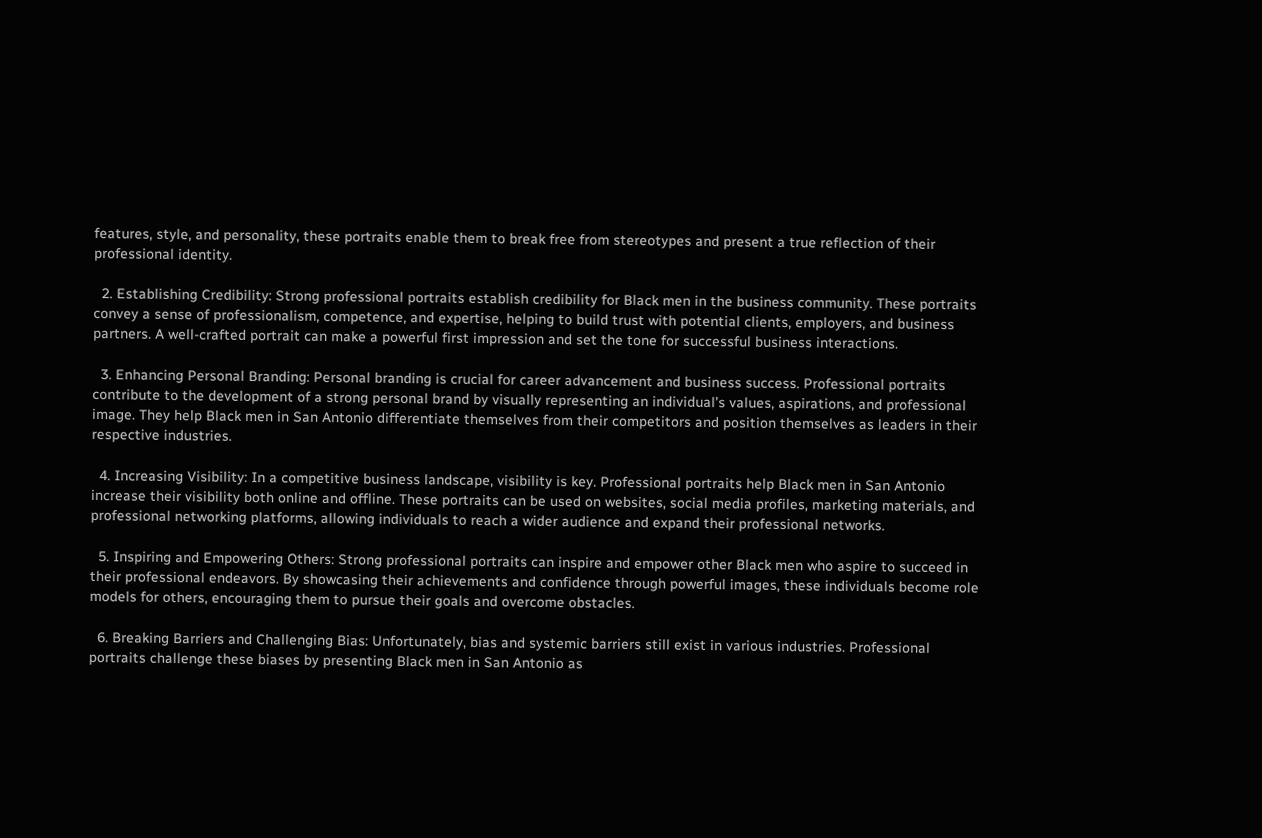features, style, and personality, these portraits enable them to break free from stereotypes and present a true reflection of their professional identity.

  2. Establishing Credibility: Strong professional portraits establish credibility for Black men in the business community. These portraits convey a sense of professionalism, competence, and expertise, helping to build trust with potential clients, employers, and business partners. A well-crafted portrait can make a powerful first impression and set the tone for successful business interactions.

  3. Enhancing Personal Branding: Personal branding is crucial for career advancement and business success. Professional portraits contribute to the development of a strong personal brand by visually representing an individual’s values, aspirations, and professional image. They help Black men in San Antonio differentiate themselves from their competitors and position themselves as leaders in their respective industries.

  4. Increasing Visibility: In a competitive business landscape, visibility is key. Professional portraits help Black men in San Antonio increase their visibility both online and offline. These portraits can be used on websites, social media profiles, marketing materials, and professional networking platforms, allowing individuals to reach a wider audience and expand their professional networks.

  5. Inspiring and Empowering Others: Strong professional portraits can inspire and empower other Black men who aspire to succeed in their professional endeavors. By showcasing their achievements and confidence through powerful images, these individuals become role models for others, encouraging them to pursue their goals and overcome obstacles.

  6. Breaking Barriers and Challenging Bias: Unfortunately, bias and systemic barriers still exist in various industries. Professional portraits challenge these biases by presenting Black men in San Antonio as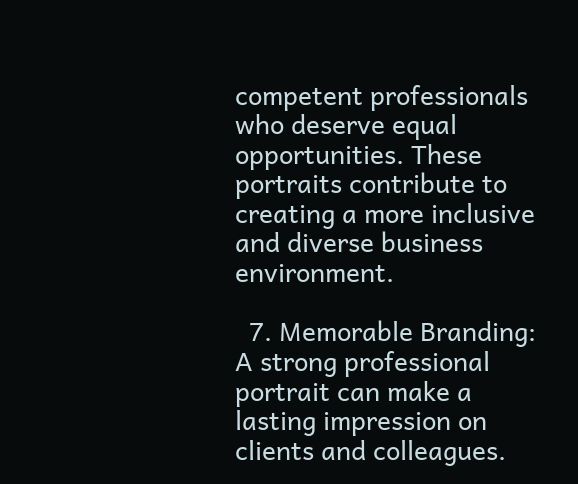competent professionals who deserve equal opportunities. These portraits contribute to creating a more inclusive and diverse business environment.

  7. Memorable Branding: A strong professional portrait can make a lasting impression on clients and colleagues.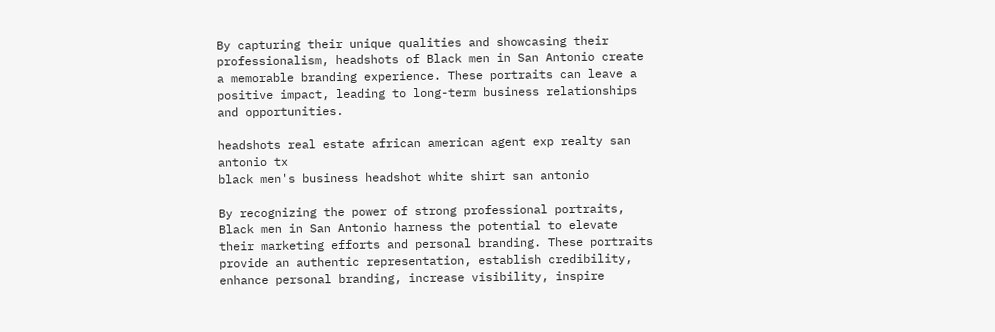By capturing their unique qualities and showcasing their professionalism, headshots of Black men in San Antonio create a memorable branding experience. These portraits can leave a positive impact, leading to long-term business relationships and opportunities.

headshots real estate african american agent exp realty san antonio tx
black men's business headshot white shirt san antonio

By recognizing the power of strong professional portraits, Black men in San Antonio harness the potential to elevate their marketing efforts and personal branding. These portraits provide an authentic representation, establish credibility, enhance personal branding, increase visibility, inspire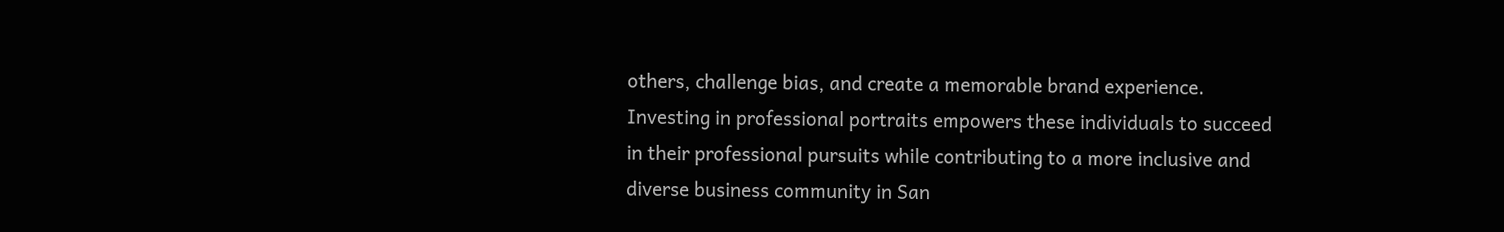others, challenge bias, and create a memorable brand experience. Investing in professional portraits empowers these individuals to succeed in their professional pursuits while contributing to a more inclusive and diverse business community in San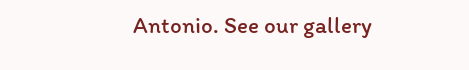Antonio. See our gallery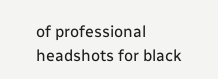of professional headshots for black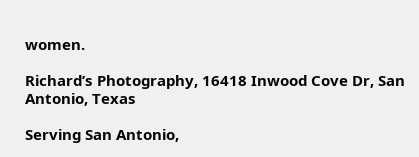women.

Richard’s Photography, 16418 Inwood Cove Dr, San Antonio, Texas

Serving San Antonio,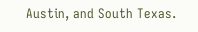Austin, and South Texas.